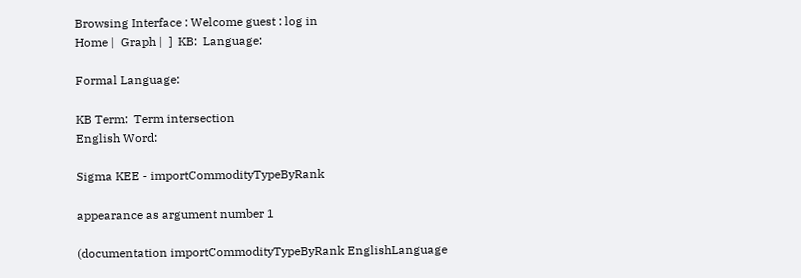Browsing Interface : Welcome guest : log in
Home |  Graph |  ]  KB:  Language:

Formal Language:

KB Term:  Term intersection
English Word:

Sigma KEE - importCommodityTypeByRank

appearance as argument number 1

(documentation importCommodityTypeByRank EnglishLanguage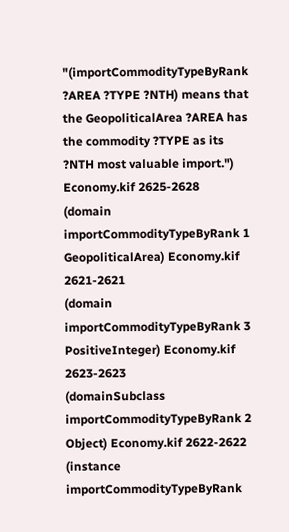"(importCommodityTypeByRank ?AREA ?TYPE ?NTH) means that the GeopoliticalArea ?AREA has the commodity ?TYPE as its ?NTH most valuable import.") Economy.kif 2625-2628
(domain importCommodityTypeByRank 1 GeopoliticalArea) Economy.kif 2621-2621
(domain importCommodityTypeByRank 3 PositiveInteger) Economy.kif 2623-2623
(domainSubclass importCommodityTypeByRank 2 Object) Economy.kif 2622-2622
(instance importCommodityTypeByRank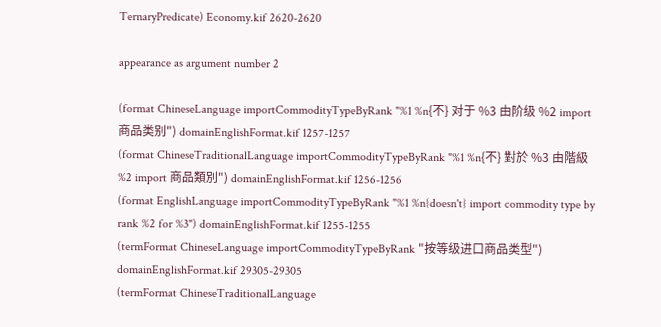TernaryPredicate) Economy.kif 2620-2620

appearance as argument number 2

(format ChineseLanguage importCommodityTypeByRank "%1 %n{不} 对于 %3 由阶级 %2 import 商品类别") domainEnglishFormat.kif 1257-1257
(format ChineseTraditionalLanguage importCommodityTypeByRank "%1 %n{不} 對於 %3 由階級 %2 import 商品類別") domainEnglishFormat.kif 1256-1256
(format EnglishLanguage importCommodityTypeByRank "%1 %n{doesn't} import commodity type by rank %2 for %3") domainEnglishFormat.kif 1255-1255
(termFormat ChineseLanguage importCommodityTypeByRank "按等级进口商品类型") domainEnglishFormat.kif 29305-29305
(termFormat ChineseTraditionalLanguage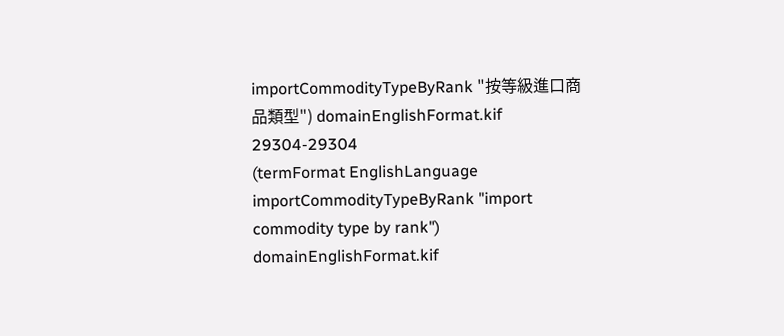importCommodityTypeByRank "按等級進口商品類型") domainEnglishFormat.kif 29304-29304
(termFormat EnglishLanguage importCommodityTypeByRank "import commodity type by rank") domainEnglishFormat.kif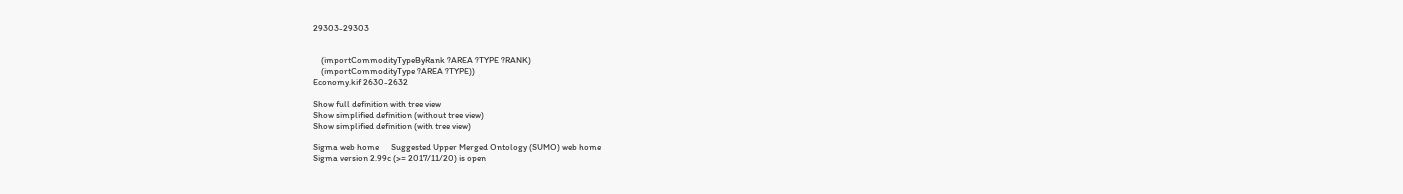29303-29303


    (importCommodityTypeByRank ?AREA ?TYPE ?RANK)
    (importCommodityType ?AREA ?TYPE))
Economy.kif 2630-2632

Show full definition with tree view
Show simplified definition (without tree view)
Show simplified definition (with tree view)

Sigma web home      Suggested Upper Merged Ontology (SUMO) web home
Sigma version 2.99c (>= 2017/11/20) is open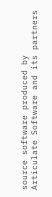source software produced by Articulate Software and its partners